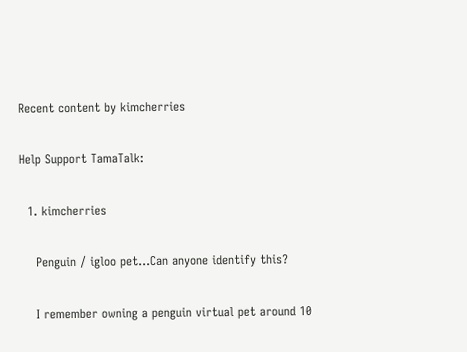Recent content by kimcherries

Help Support TamaTalk:

  1. kimcherries

    Penguin / igloo pet...Can anyone identify this?

    I remember owning a penguin virtual pet around 10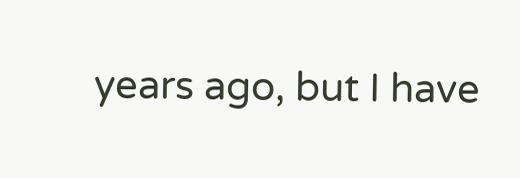years ago, but I have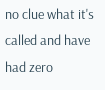no clue what it's called and have had zero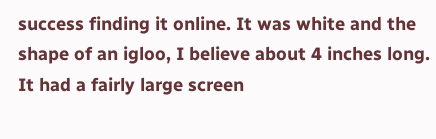success finding it online. It was white and the shape of an igloo, I believe about 4 inches long. It had a fairly large screen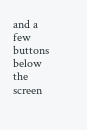and a few buttons below the screen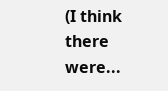(I think there were...